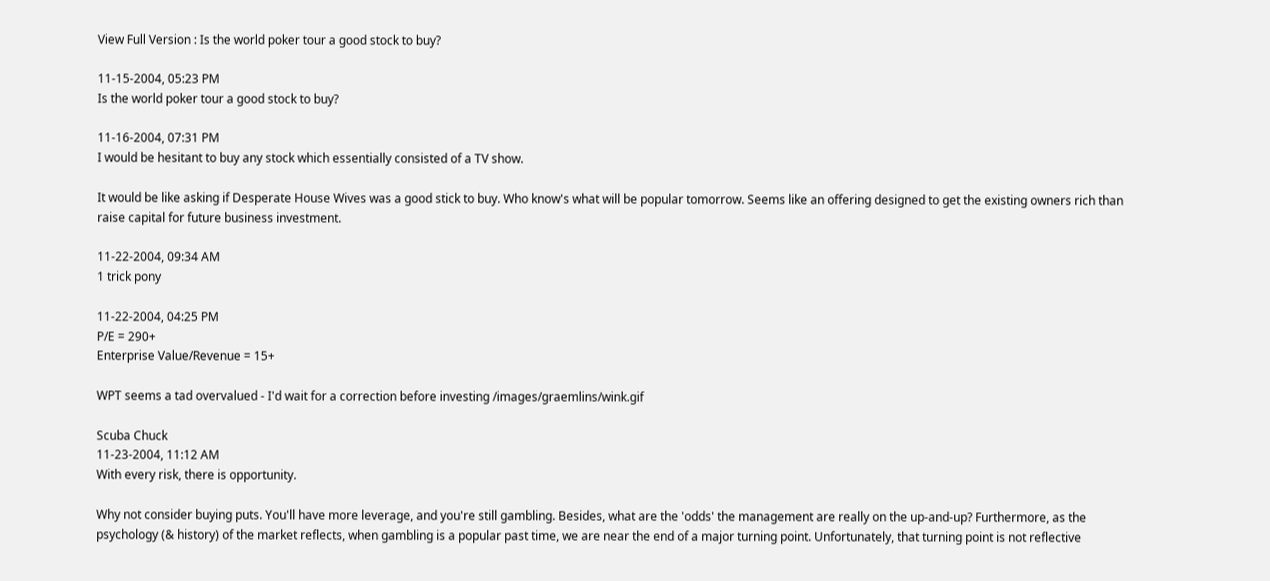View Full Version : Is the world poker tour a good stock to buy?

11-15-2004, 05:23 PM
Is the world poker tour a good stock to buy?

11-16-2004, 07:31 PM
I would be hesitant to buy any stock which essentially consisted of a TV show.

It would be like asking if Desperate House Wives was a good stick to buy. Who know's what will be popular tomorrow. Seems like an offering designed to get the existing owners rich than raise capital for future business investment.

11-22-2004, 09:34 AM
1 trick pony

11-22-2004, 04:25 PM
P/E = 290+
Enterprise Value/Revenue = 15+

WPT seems a tad overvalued - I'd wait for a correction before investing /images/graemlins/wink.gif

Scuba Chuck
11-23-2004, 11:12 AM
With every risk, there is opportunity.

Why not consider buying puts. You'll have more leverage, and you're still gambling. Besides, what are the 'odds' the management are really on the up-and-up? Furthermore, as the psychology (& history) of the market reflects, when gambling is a popular past time, we are near the end of a major turning point. Unfortunately, that turning point is not reflective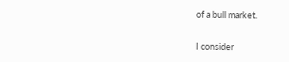of a bull market.

I consider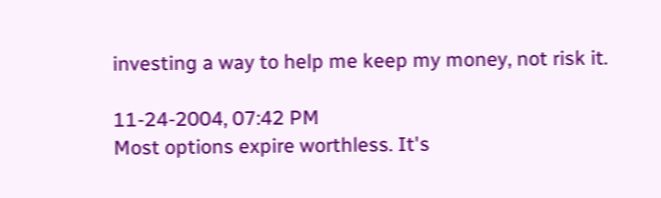investing a way to help me keep my money, not risk it.

11-24-2004, 07:42 PM
Most options expire worthless. It's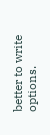better to write options.